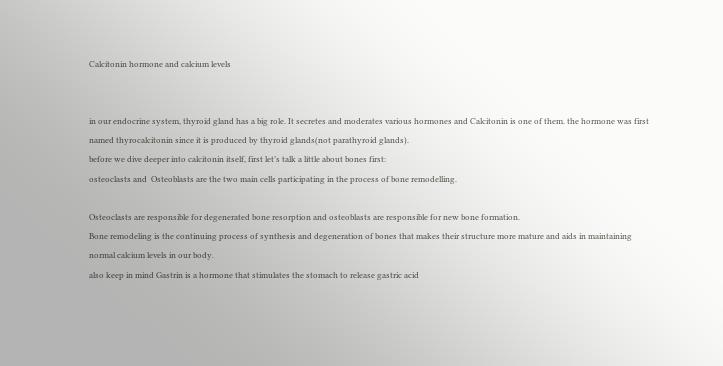Calcitonin hormone and calcium levels


in our endocrine system, thyroid gland has a big role. It secretes and moderates various hormones and Calcitonin is one of them. the hormone was first named thyrocalcitonin since it is produced by thyroid glands(not parathyroid glands).
before we dive deeper into calcitonin itself, first let’s talk a little about bones first:
osteoclasts and  Osteoblasts are the two main cells participating in the process of bone remodelling.

Osteoclasts are responsible for degenerated bone resorption and osteoblasts are responsible for new bone formation.
Bone remodeling is the continuing process of synthesis and degeneration of bones that makes their structure more mature and aids in maintaining normal calcium levels in our body.
also keep in mind Gastrin is a hormone that stimulates the stomach to release gastric acid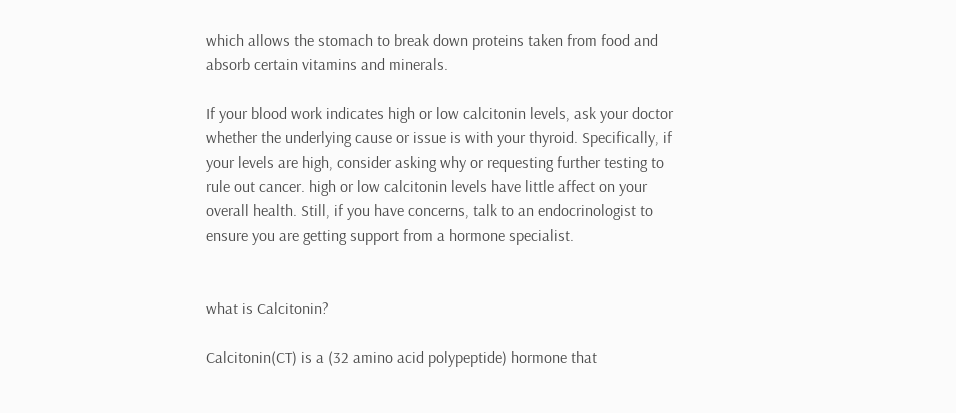which allows the stomach to break down proteins taken from food and absorb certain vitamins and minerals.

If your blood work indicates high or low calcitonin levels, ask your doctor whether the underlying cause or issue is with your thyroid. Specifically, if your levels are high, consider asking why or requesting further testing to rule out cancer. high or low calcitonin levels have little affect on your overall health. Still, if you have concerns, talk to an endocrinologist to ensure you are getting support from a hormone specialist.


what is Calcitonin?

Calcitonin(CT) is a (32 amino acid polypeptide) hormone that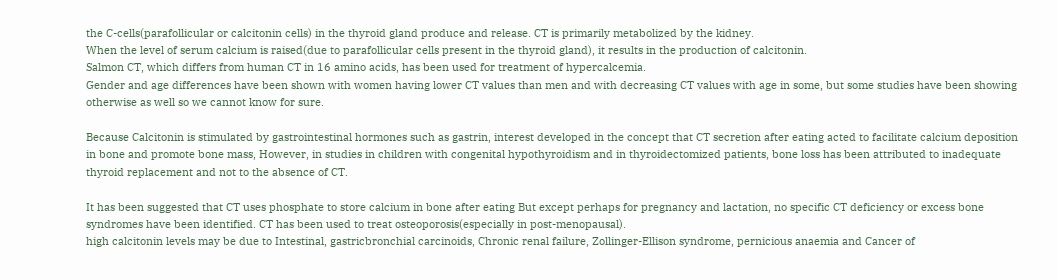the C-cells(parafollicular or calcitonin cells) in the thyroid gland produce and release. CT is primarily metabolized by the kidney.
When the level of serum calcium is raised(due to parafollicular cells present in the thyroid gland), it results in the production of calcitonin.
Salmon CT, which differs from human CT in 16 amino acids, has been used for treatment of hypercalcemia.
Gender and age differences have been shown with women having lower CT values than men and with decreasing CT values with age in some, but some studies have been showing otherwise as well so we cannot know for sure.

Because Calcitonin is stimulated by gastrointestinal hormones such as gastrin, interest developed in the concept that CT secretion after eating acted to facilitate calcium deposition in bone and promote bone mass, However, in studies in children with congenital hypothyroidism and in thyroidectomized patients, bone loss has been attributed to inadequate thyroid replacement and not to the absence of CT.

It has been suggested that CT uses phosphate to store calcium in bone after eating But except perhaps for pregnancy and lactation, no specific CT deficiency or excess bone syndromes have been identified. CT has been used to treat osteoporosis(especially in post-menopausal).
high calcitonin levels may be due to Intestinal, gastricbronchial carcinoids, Chronic renal failure, Zollinger-Ellison syndrome, pernicious anaemia and Cancer of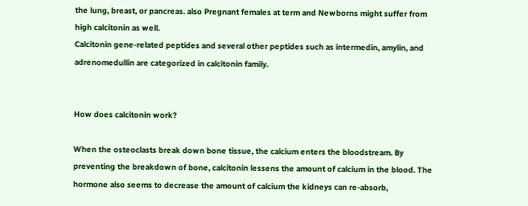the lung, breast, or pancreas. also Pregnant females at term and Newborns might suffer from high calcitonin as well.
Calcitonin gene-related peptides and several other peptides such as intermedin, amylin, and adrenomedullin are categorized in calcitonin family.


How does calcitonin work?

When the osteoclasts break down bone tissue, the calcium enters the bloodstream. By preventing the breakdown of bone, calcitonin lessens the amount of calcium in the blood. The hormone also seems to decrease the amount of calcium the kidneys can re-absorb,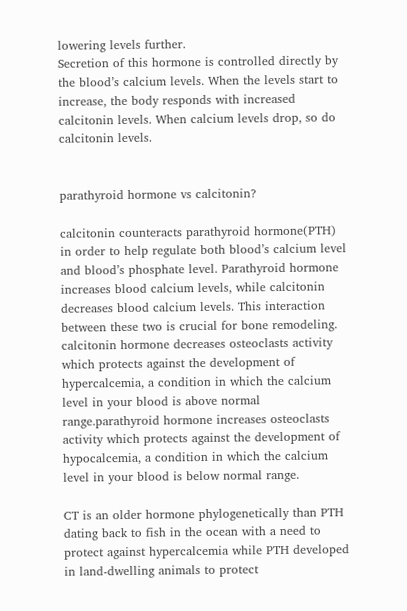lowering levels further.
Secretion of this hormone is controlled directly by the blood’s calcium levels. When the levels start to increase, the body responds with increased calcitonin levels. When calcium levels drop, so do calcitonin levels.


parathyroid hormone vs calcitonin?

calcitonin counteracts parathyroid hormone(PTH) in order to help regulate both blood’s calcium level and blood’s phosphate level. Parathyroid hormone increases blood calcium levels, while calcitonin decreases blood calcium levels. This interaction between these two is crucial for bone remodeling. calcitonin hormone decreases osteoclasts activity which protects against the development of hypercalcemia, a condition in which the calcium level in your blood is above normal range.parathyroid hormone increases osteoclasts activity which protects against the development of hypocalcemia, a condition in which the calcium level in your blood is below normal range.

CT is an older hormone phylogenetically than PTH dating back to fish in the ocean with a need to protect against hypercalcemia while PTH developed in land-dwelling animals to protect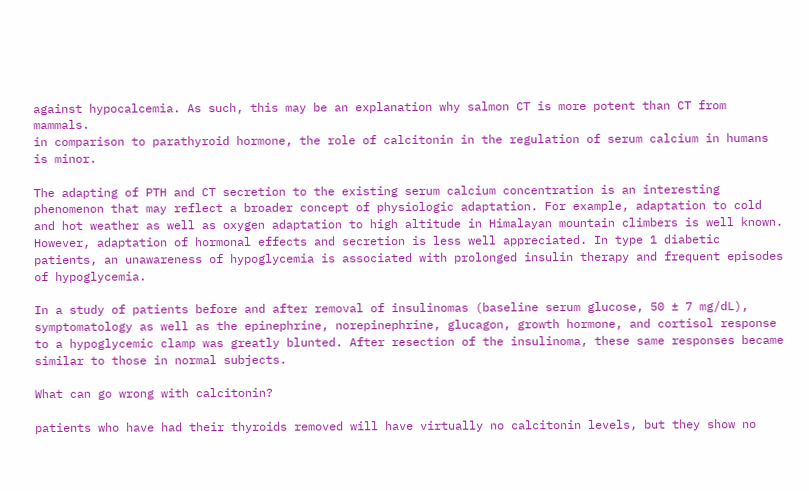against hypocalcemia. As such, this may be an explanation why salmon CT is more potent than CT from mammals.
in comparison to parathyroid hormone, the role of calcitonin in the regulation of serum calcium in humans is minor.

The adapting of PTH and CT secretion to the existing serum calcium concentration is an interesting phenomenon that may reflect a broader concept of physiologic adaptation. For example, adaptation to cold and hot weather as well as oxygen adaptation to high altitude in Himalayan mountain climbers is well known. However, adaptation of hormonal effects and secretion is less well appreciated. In type 1 diabetic patients, an unawareness of hypoglycemia is associated with prolonged insulin therapy and frequent episodes of hypoglycemia.

In a study of patients before and after removal of insulinomas (baseline serum glucose, 50 ± 7 mg/dL), symptomatology as well as the epinephrine, norepinephrine, glucagon, growth hormone, and cortisol response to a hypoglycemic clamp was greatly blunted. After resection of the insulinoma, these same responses became similar to those in normal subjects.

What can go wrong with calcitonin?

patients who have had their thyroids removed will have virtually no calcitonin levels, but they show no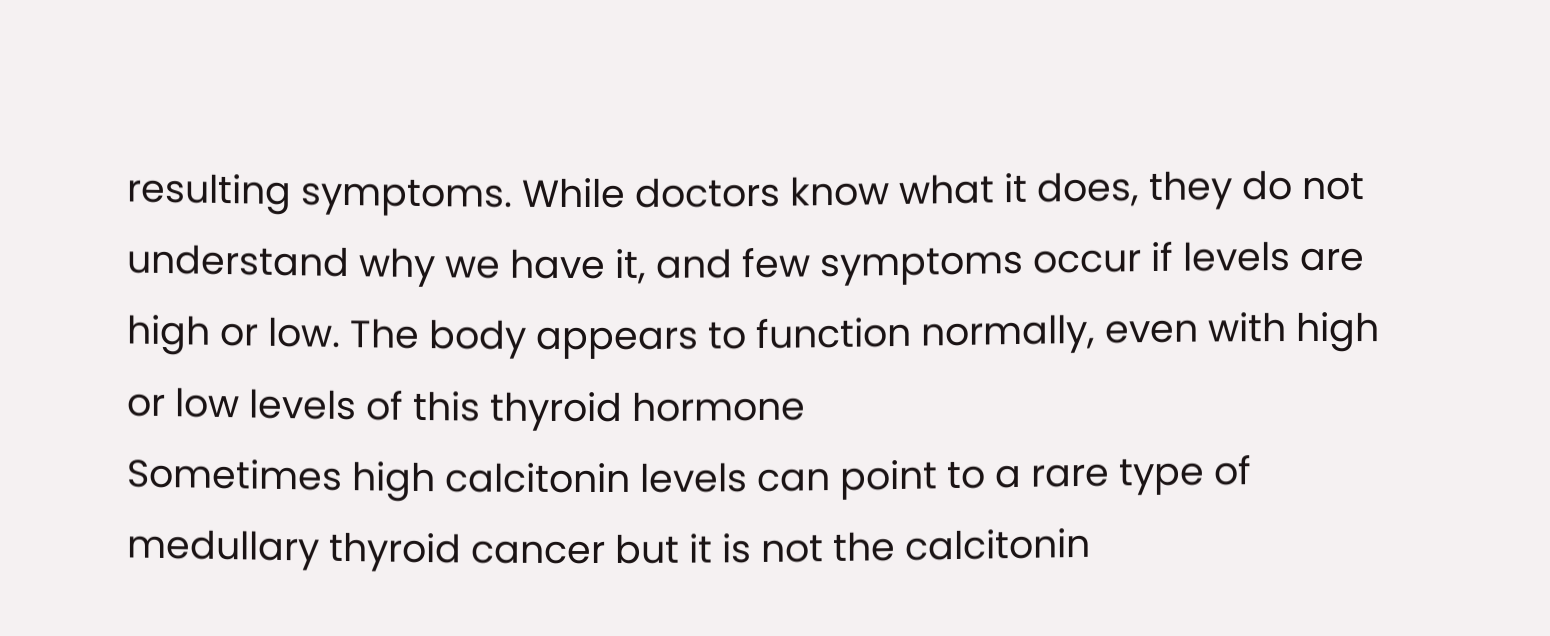resulting symptoms. While doctors know what it does, they do not understand why we have it, and few symptoms occur if levels are high or low. The body appears to function normally, even with high or low levels of this thyroid hormone
Sometimes high calcitonin levels can point to a rare type of medullary thyroid cancer but it is not the calcitonin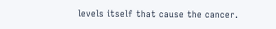levels itself that cause the cancer.